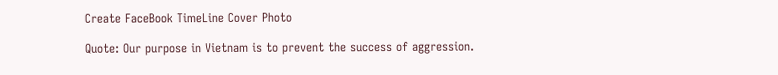Create FaceBook TimeLine Cover Photo

Quote: Our purpose in Vietnam is to prevent the success of aggression.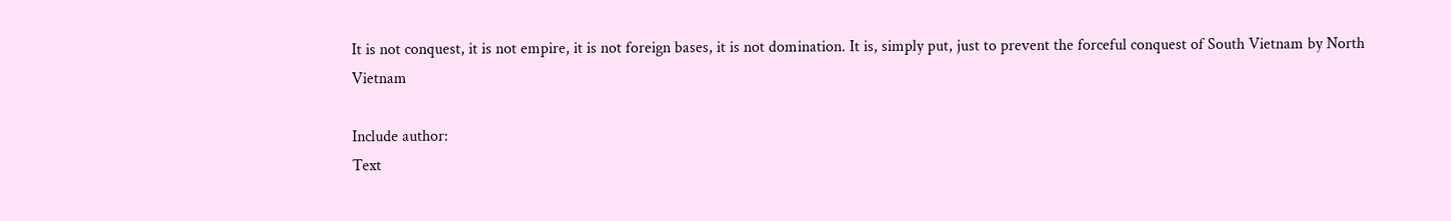It is not conquest, it is not empire, it is not foreign bases, it is not domination. It is, simply put, just to prevent the forceful conquest of South Vietnam by North Vietnam

Include author:
Text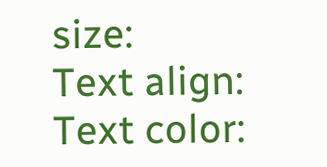size:
Text align:
Text color: